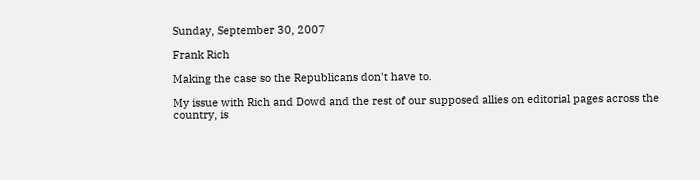Sunday, September 30, 2007

Frank Rich

Making the case so the Republicans don't have to.

My issue with Rich and Dowd and the rest of our supposed allies on editorial pages across the country, is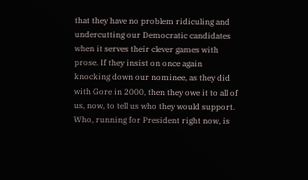that they have no problem ridiculing and undercutting our Democratic candidates when it serves their clever games with prose. If they insist on once again knocking down our nominee, as they did with Gore in 2000, then they owe it to all of us, now, to tell us who they would support. Who, running for President right now, is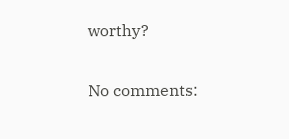worthy?

No comments: